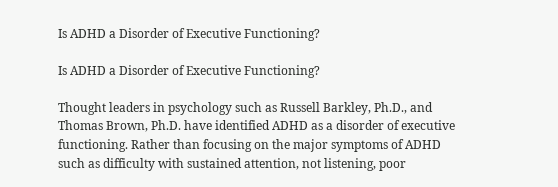Is ADHD a Disorder of Executive Functioning?

Is ADHD a Disorder of Executive Functioning?

Thought leaders in psychology such as Russell Barkley, Ph.D., and Thomas Brown, Ph.D. have identified ADHD as a disorder of executive functioning. Rather than focusing on the major symptoms of ADHD such as difficulty with sustained attention, not listening, poor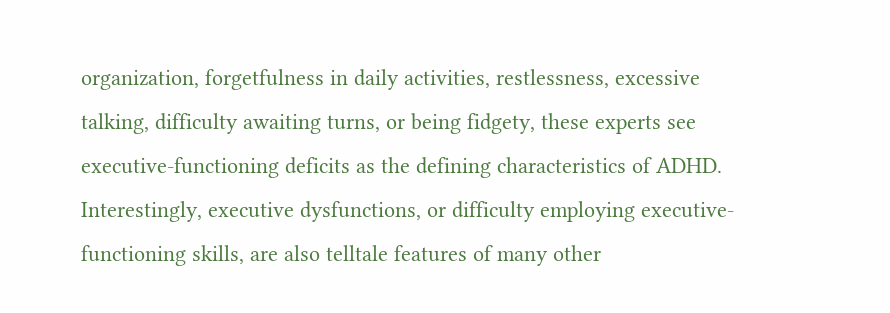organization, forgetfulness in daily activities, restlessness, excessive talking, difficulty awaiting turns, or being fidgety, these experts see executive-functioning deficits as the defining characteristics of ADHD. Interestingly, executive dysfunctions, or difficulty employing executive-functioning skills, are also telltale features of many other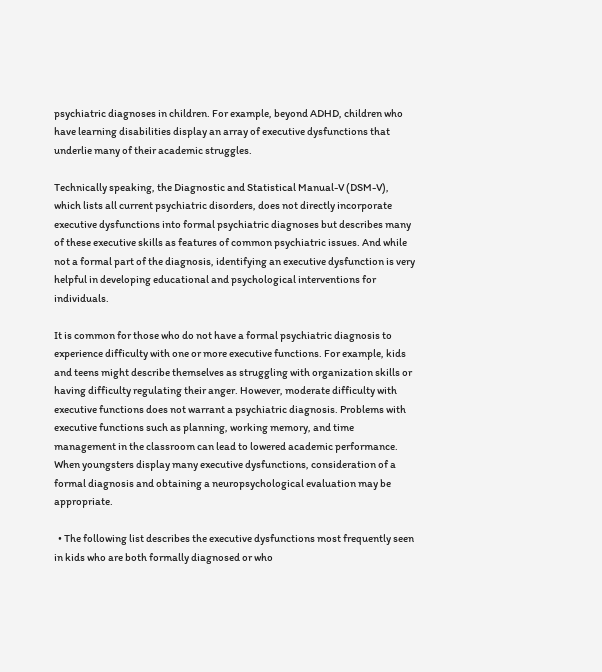psychiatric diagnoses in children. For example, beyond ADHD, children who have learning disabilities display an array of executive dysfunctions that underlie many of their academic struggles.

Technically speaking, the Diagnostic and Statistical Manual-V (DSM-V), which lists all current psychiatric disorders, does not directly incorporate executive dysfunctions into formal psychiatric diagnoses but describes many of these executive skills as features of common psychiatric issues. And while not a formal part of the diagnosis, identifying an executive dysfunction is very helpful in developing educational and psychological interventions for individuals.

It is common for those who do not have a formal psychiatric diagnosis to experience difficulty with one or more executive functions. For example, kids and teens might describe themselves as struggling with organization skills or having difficulty regulating their anger. However, moderate difficulty with executive functions does not warrant a psychiatric diagnosis. Problems with executive functions such as planning, working memory, and time management in the classroom can lead to lowered academic performance. When youngsters display many executive dysfunctions, consideration of a formal diagnosis and obtaining a neuropsychological evaluation may be appropriate.

  • The following list describes the executive dysfunctions most frequently seen in kids who are both formally diagnosed or who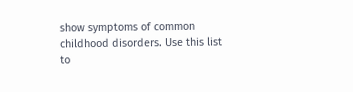show symptoms of common childhood disorders. Use this list to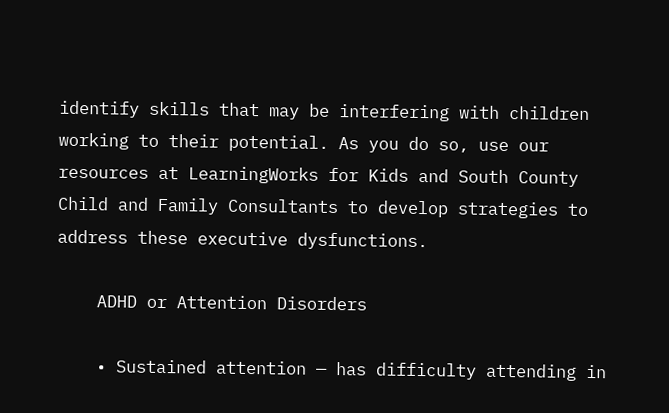identify skills that may be interfering with children working to their potential. As you do so, use our resources at LearningWorks for Kids and South County Child and Family Consultants to develop strategies to address these executive dysfunctions.

    ADHD or Attention Disorders

    • Sustained attention — has difficulty attending in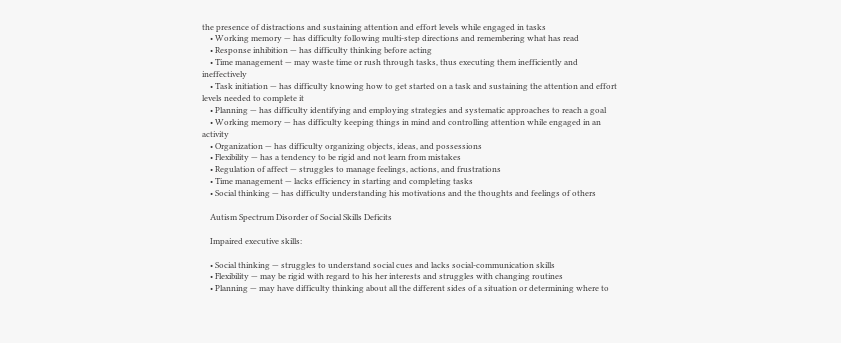the presence of distractions and sustaining attention and effort levels while engaged in tasks
    • Working memory — has difficulty following multi-step directions and remembering what has read
    • Response inhibition — has difficulty thinking before acting
    • Time management — may waste time or rush through tasks, thus executing them inefficiently and ineffectively
    • Task initiation — has difficulty knowing how to get started on a task and sustaining the attention and effort levels needed to complete it
    • Planning — has difficulty identifying and employing strategies and systematic approaches to reach a goal
    • Working memory — has difficulty keeping things in mind and controlling attention while engaged in an activity
    • Organization — has difficulty organizing objects, ideas, and possessions
    • Flexibility — has a tendency to be rigid and not learn from mistakes
    • Regulation of affect — struggles to manage feelings, actions, and frustrations
    • Time management — lacks efficiency in starting and completing tasks
    • Social thinking — has difficulty understanding his motivations and the thoughts and feelings of others

    Autism Spectrum Disorder of Social Skills Deficits

    Impaired executive skills:

    • Social thinking — struggles to understand social cues and lacks social-communication skills
    • Flexibility — may be rigid with regard to his her interests and struggles with changing routines
    • Planning — may have difficulty thinking about all the different sides of a situation or determining where to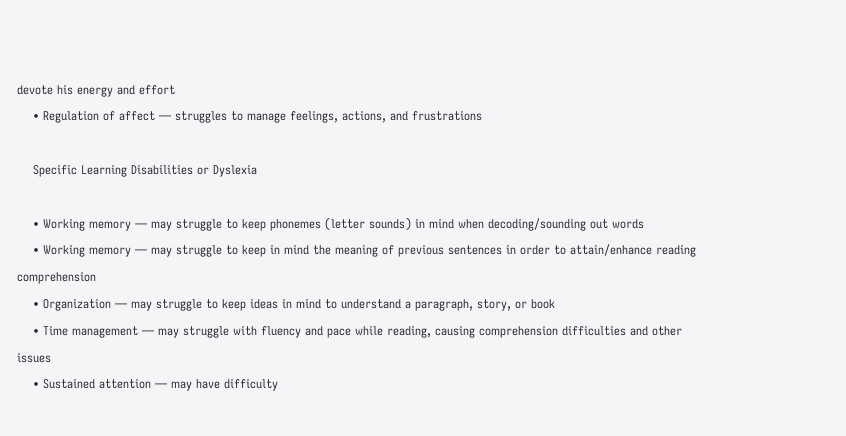devote his energy and effort
    • Regulation of affect — struggles to manage feelings, actions, and frustrations

    Specific Learning Disabilities or Dyslexia

    • Working memory — may struggle to keep phonemes (letter sounds) in mind when decoding/sounding out words
    • Working memory — may struggle to keep in mind the meaning of previous sentences in order to attain/enhance reading comprehension
    • Organization — may struggle to keep ideas in mind to understand a paragraph, story, or book
    • Time management — may struggle with fluency and pace while reading, causing comprehension difficulties and other issues
    • Sustained attention — may have difficulty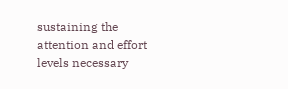sustaining the attention and effort levels necessary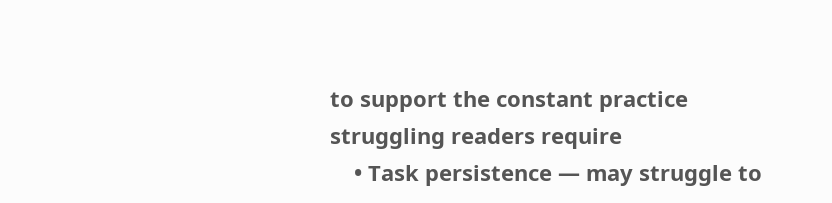to support the constant practice struggling readers require
    • Task persistence — may struggle to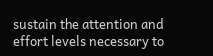sustain the attention and effort levels necessary to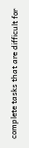complete tasks that are difficult for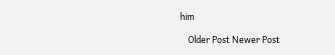him

    Older Post Newer Post